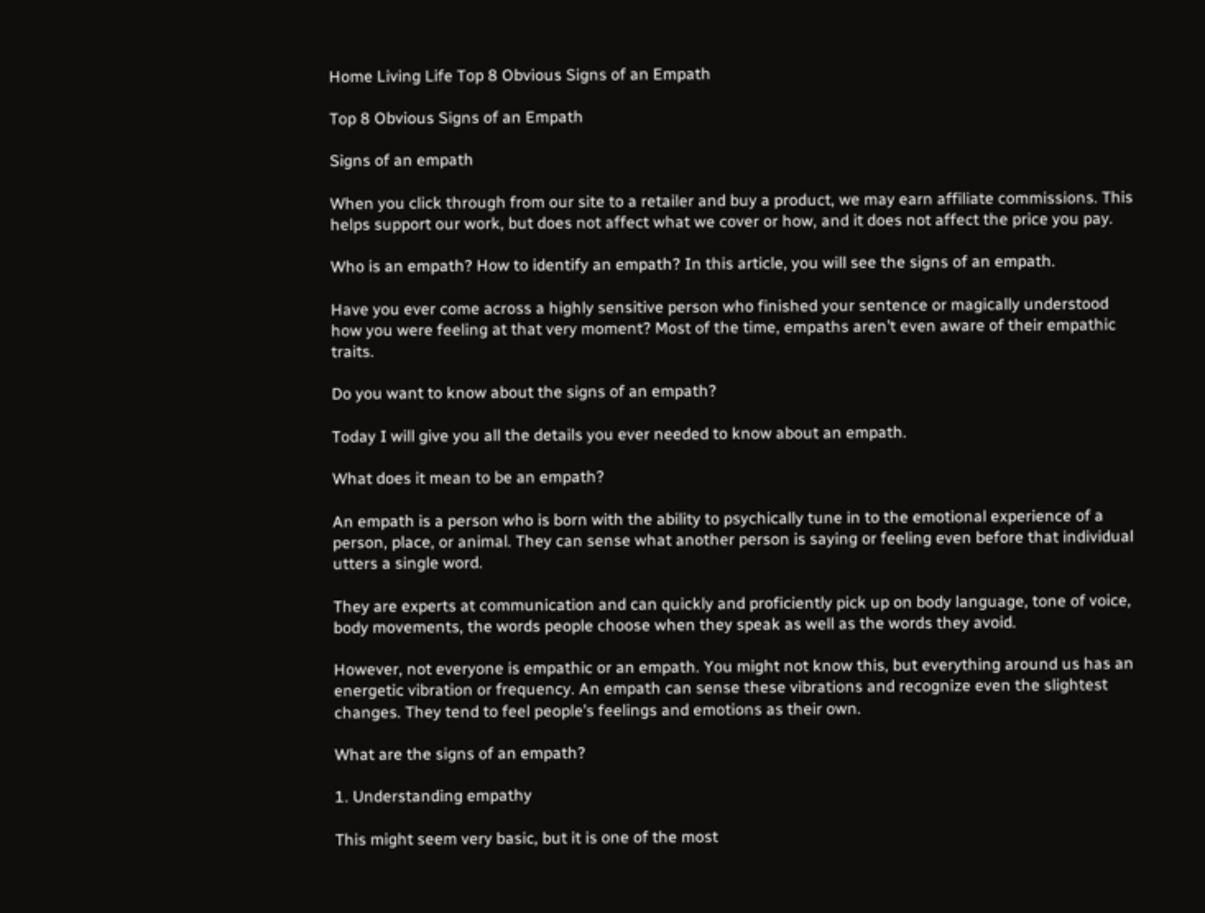Home Living Life Top 8 Obvious Signs of an Empath

Top 8 Obvious Signs of an Empath

Signs of an empath

When you click through from our site to a retailer and buy a product, we may earn affiliate commissions. This helps support our work, but does not affect what we cover or how, and it does not affect the price you pay.

Who is an empath? How to identify an empath? In this article, you will see the signs of an empath.

Have you ever come across a highly sensitive person who finished your sentence or magically understood how you were feeling at that very moment? Most of the time, empaths aren’t even aware of their empathic traits.

Do you want to know about the signs of an empath?

Today I will give you all the details you ever needed to know about an empath.

What does it mean to be an empath?

An empath is a person who is born with the ability to psychically tune in to the emotional experience of a person, place, or animal. They can sense what another person is saying or feeling even before that individual utters a single word.

They are experts at communication and can quickly and proficiently pick up on body language, tone of voice, body movements, the words people choose when they speak as well as the words they avoid.

However, not everyone is empathic or an empath. You might not know this, but everything around us has an energetic vibration or frequency. An empath can sense these vibrations and recognize even the slightest changes. They tend to feel people’s feelings and emotions as their own.

What are the signs of an empath?

1. Understanding empathy

This might seem very basic, but it is one of the most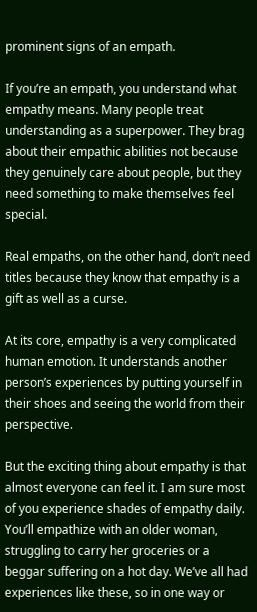prominent signs of an empath.

If you’re an empath, you understand what empathy means. Many people treat understanding as a superpower. They brag about their empathic abilities not because they genuinely care about people, but they need something to make themselves feel special.

Real empaths, on the other hand, don’t need titles because they know that empathy is a gift as well as a curse.

At its core, empathy is a very complicated human emotion. It understands another person’s experiences by putting yourself in their shoes and seeing the world from their perspective.

But the exciting thing about empathy is that almost everyone can feel it. I am sure most of you experience shades of empathy daily. You’ll empathize with an older woman, struggling to carry her groceries or a beggar suffering on a hot day. We’ve all had experiences like these, so in one way or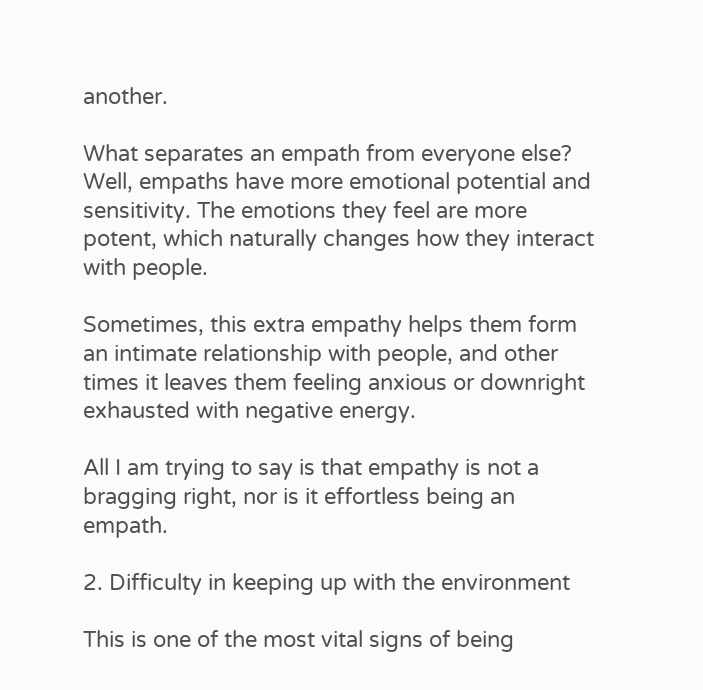another.

What separates an empath from everyone else? Well, empaths have more emotional potential and sensitivity. The emotions they feel are more potent, which naturally changes how they interact with people.

Sometimes, this extra empathy helps them form an intimate relationship with people, and other times it leaves them feeling anxious or downright exhausted with negative energy.

All I am trying to say is that empathy is not a bragging right, nor is it effortless being an empath.

2. Difficulty in keeping up with the environment

This is one of the most vital signs of being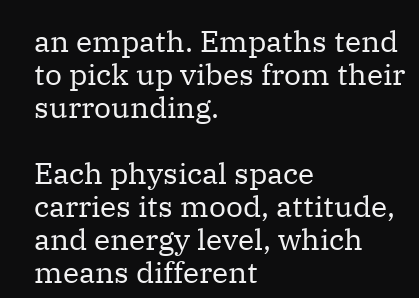an empath. Empaths tend to pick up vibes from their surrounding.

Each physical space carries its mood, attitude, and energy level, which means different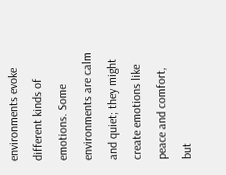environments evoke different kinds of emotions. Some environments are calm and quiet; they might create emotions like peace and comfort, but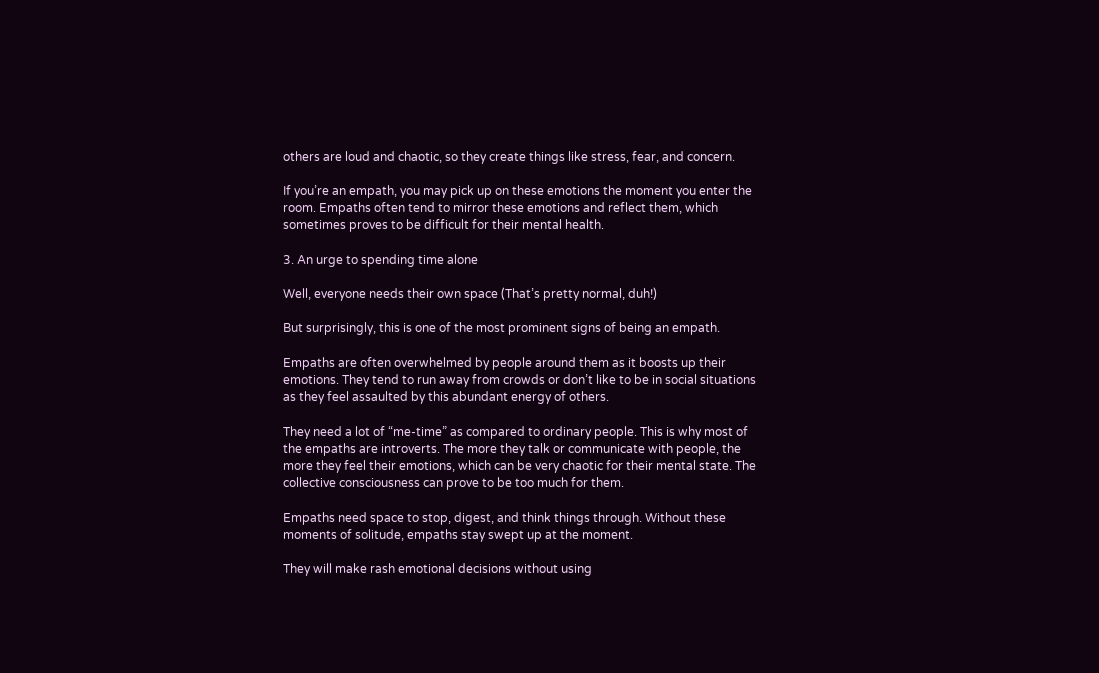others are loud and chaotic, so they create things like stress, fear, and concern.

If you’re an empath, you may pick up on these emotions the moment you enter the room. Empaths often tend to mirror these emotions and reflect them, which sometimes proves to be difficult for their mental health.

3. An urge to spending time alone

Well, everyone needs their own space (That’s pretty normal, duh!)

But surprisingly, this is one of the most prominent signs of being an empath.

Empaths are often overwhelmed by people around them as it boosts up their emotions. They tend to run away from crowds or don’t like to be in social situations as they feel assaulted by this abundant energy of others.

They need a lot of “me-time” as compared to ordinary people. This is why most of the empaths are introverts. The more they talk or communicate with people, the more they feel their emotions, which can be very chaotic for their mental state. The collective consciousness can prove to be too much for them.

Empaths need space to stop, digest, and think things through. Without these moments of solitude, empaths stay swept up at the moment.

They will make rash emotional decisions without using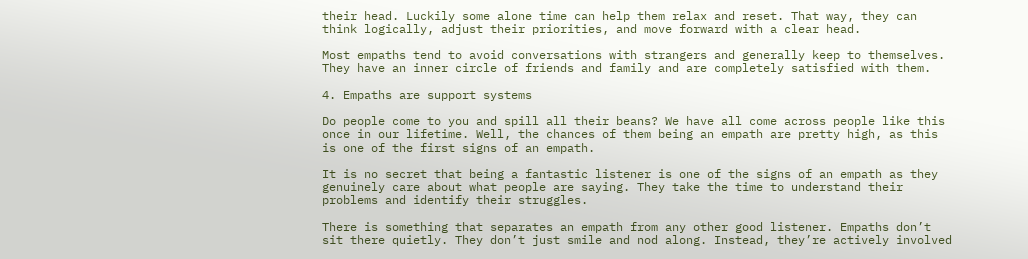their head. Luckily some alone time can help them relax and reset. That way, they can think logically, adjust their priorities, and move forward with a clear head.

Most empaths tend to avoid conversations with strangers and generally keep to themselves. They have an inner circle of friends and family and are completely satisfied with them.

4. Empaths are support systems

Do people come to you and spill all their beans? We have all come across people like this once in our lifetime. Well, the chances of them being an empath are pretty high, as this is one of the first signs of an empath.

It is no secret that being a fantastic listener is one of the signs of an empath as they genuinely care about what people are saying. They take the time to understand their problems and identify their struggles.

There is something that separates an empath from any other good listener. Empaths don’t sit there quietly. They don’t just smile and nod along. Instead, they’re actively involved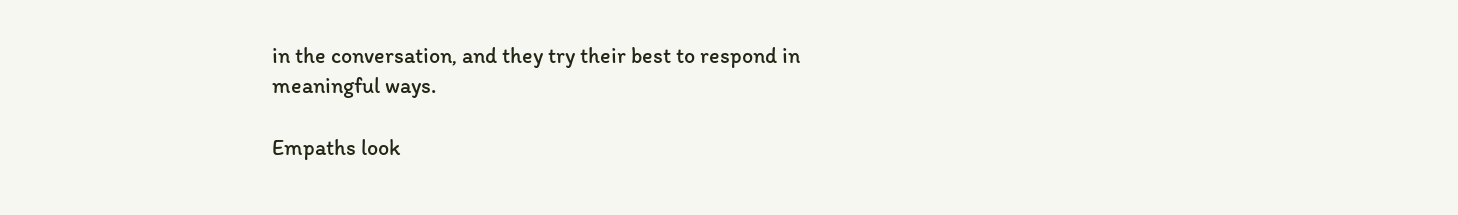in the conversation, and they try their best to respond in meaningful ways.

Empaths look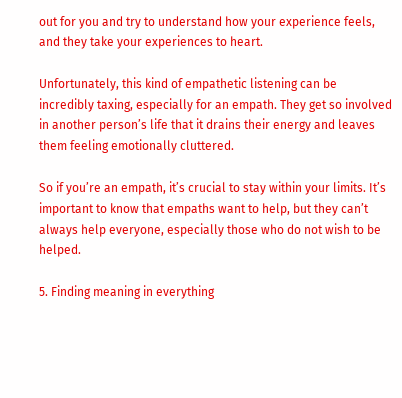out for you and try to understand how your experience feels, and they take your experiences to heart.

Unfortunately, this kind of empathetic listening can be incredibly taxing, especially for an empath. They get so involved in another person’s life that it drains their energy and leaves them feeling emotionally cluttered.

So if you’re an empath, it’s crucial to stay within your limits. It’s important to know that empaths want to help, but they can’t always help everyone, especially those who do not wish to be helped.

5. Finding meaning in everything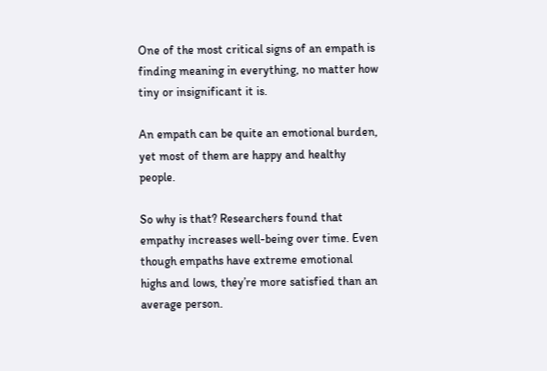One of the most critical signs of an empath is finding meaning in everything, no matter how tiny or insignificant it is.

An empath can be quite an emotional burden, yet most of them are happy and healthy people.

So why is that? Researchers found that empathy increases well-being over time. Even though empaths have extreme emotional highs and lows, they’re more satisfied than an average person.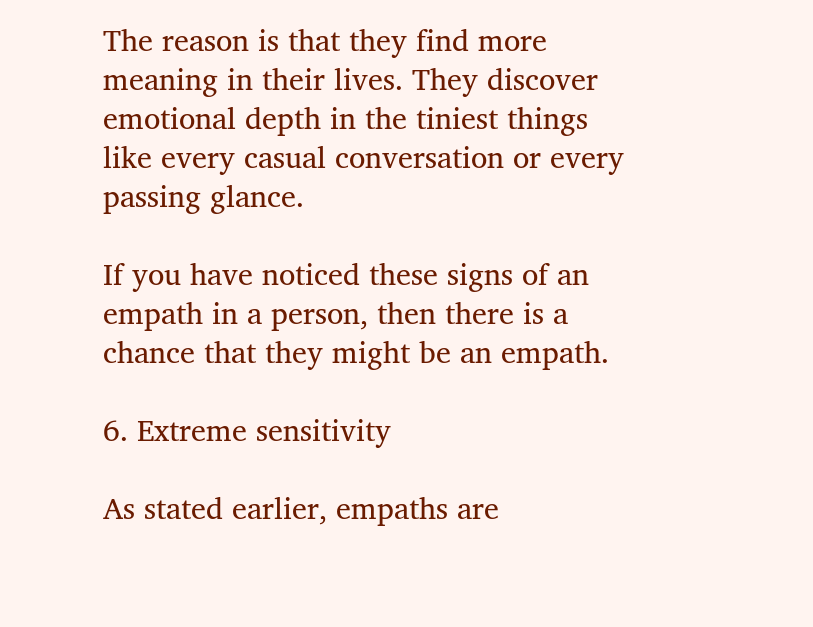The reason is that they find more meaning in their lives. They discover emotional depth in the tiniest things like every casual conversation or every passing glance.

If you have noticed these signs of an empath in a person, then there is a chance that they might be an empath.

6. Extreme sensitivity

As stated earlier, empaths are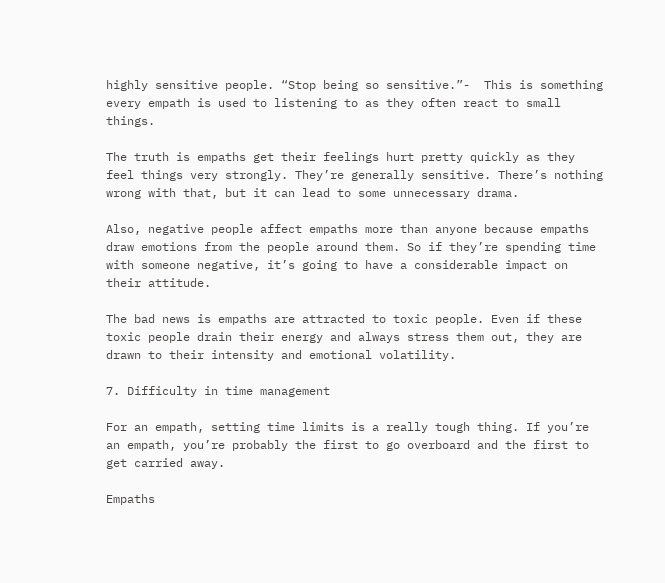highly sensitive people. “Stop being so sensitive.”-  This is something every empath is used to listening to as they often react to small things.

The truth is empaths get their feelings hurt pretty quickly as they feel things very strongly. They’re generally sensitive. There’s nothing wrong with that, but it can lead to some unnecessary drama.

Also, negative people affect empaths more than anyone because empaths draw emotions from the people around them. So if they’re spending time with someone negative, it’s going to have a considerable impact on their attitude.

The bad news is empaths are attracted to toxic people. Even if these toxic people drain their energy and always stress them out, they are drawn to their intensity and emotional volatility.

7. Difficulty in time management

For an empath, setting time limits is a really tough thing. If you’re an empath, you’re probably the first to go overboard and the first to get carried away.

Empaths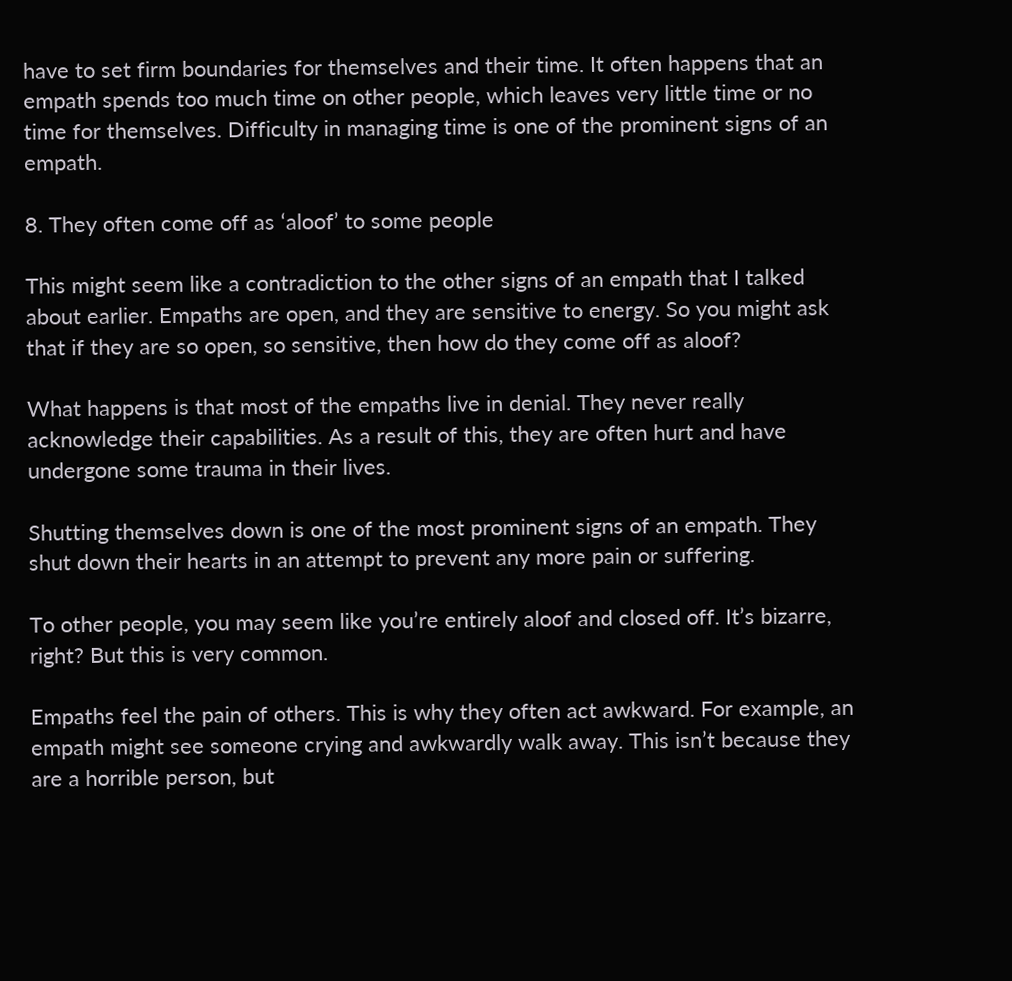have to set firm boundaries for themselves and their time. It often happens that an empath spends too much time on other people, which leaves very little time or no time for themselves. Difficulty in managing time is one of the prominent signs of an empath.

8. They often come off as ‘aloof’ to some people

This might seem like a contradiction to the other signs of an empath that I talked about earlier. Empaths are open, and they are sensitive to energy. So you might ask that if they are so open, so sensitive, then how do they come off as aloof?

What happens is that most of the empaths live in denial. They never really acknowledge their capabilities. As a result of this, they are often hurt and have undergone some trauma in their lives.

Shutting themselves down is one of the most prominent signs of an empath. They shut down their hearts in an attempt to prevent any more pain or suffering.

To other people, you may seem like you’re entirely aloof and closed off. It’s bizarre, right? But this is very common.

Empaths feel the pain of others. This is why they often act awkward. For example, an empath might see someone crying and awkwardly walk away. This isn’t because they are a horrible person, but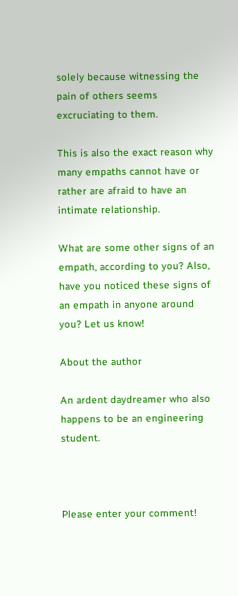solely because witnessing the pain of others seems excruciating to them.

This is also the exact reason why many empaths cannot have or rather are afraid to have an intimate relationship.

What are some other signs of an empath, according to you? Also, have you noticed these signs of an empath in anyone around you? Let us know!

About the author

An ardent daydreamer who also happens to be an engineering student.



Please enter your comment!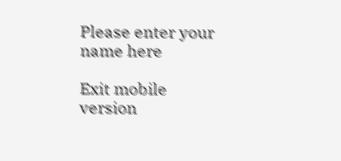Please enter your name here

Exit mobile version